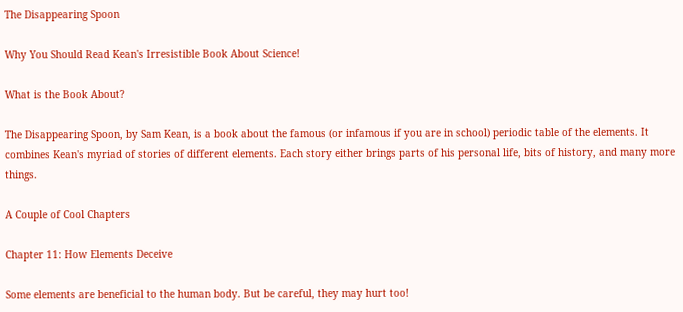The Disappearing Spoon

Why You Should Read Kean's Irresistible Book About Science!

What is the Book About?

The Disappearing Spoon, by Sam Kean, is a book about the famous (or infamous if you are in school) periodic table of the elements. It combines Kean's myriad of stories of different elements. Each story either brings parts of his personal life, bits of history, and many more things.

A Couple of Cool Chapters

Chapter 11: How Elements Deceive

Some elements are beneficial to the human body. But be careful, they may hurt too!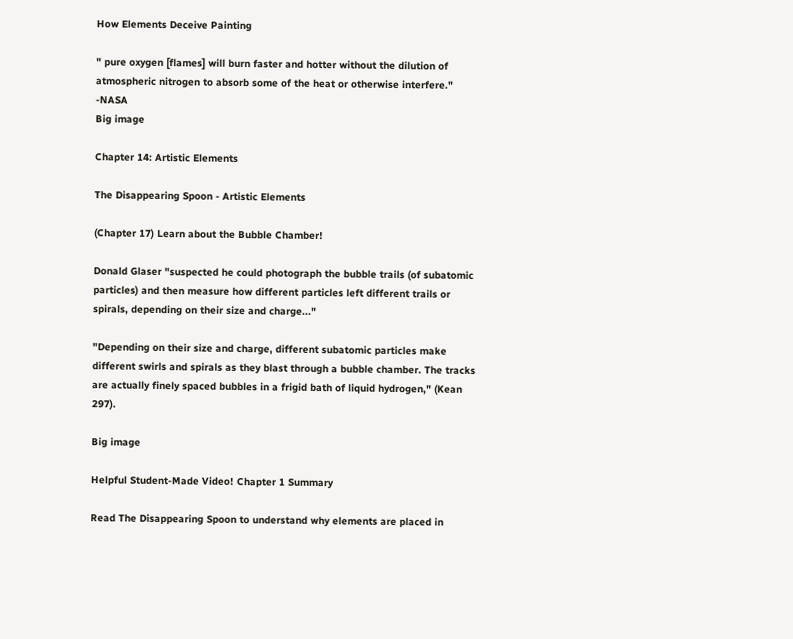How Elements Deceive Painting

" pure oxygen [flames] will burn faster and hotter without the dilution of atmospheric nitrogen to absorb some of the heat or otherwise interfere." -NASA
Big image

Chapter 14: Artistic Elements

The Disappearing Spoon - Artistic Elements

(Chapter 17) Learn about the Bubble Chamber!

Donald Glaser "suspected he could photograph the bubble trails (of subatomic particles) and then measure how different particles left different trails or spirals, depending on their size and charge..."

"Depending on their size and charge, different subatomic particles make different swirls and spirals as they blast through a bubble chamber. The tracks are actually finely spaced bubbles in a frigid bath of liquid hydrogen," (Kean 297).

Big image

Helpful Student-Made Video! Chapter 1 Summary

Read The Disappearing Spoon to understand why elements are placed in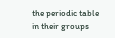the periodic table in their groups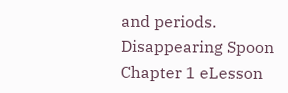and periods.
Disappearing Spoon Chapter 1 eLesson